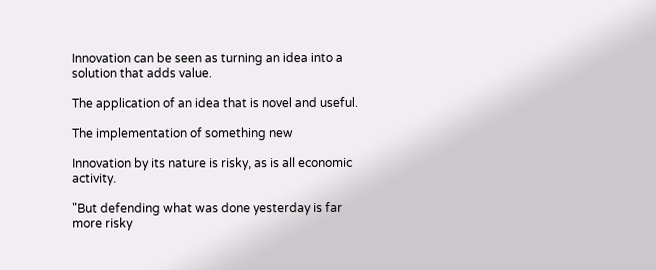Innovation can be seen as turning an idea into a solution that adds value.

The application of an idea that is novel and useful.

The implementation of something new

Innovation by its nature is risky, as is all economic activity.

"But defending what was done yesterday is far more risky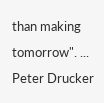than making tomorrow". ...  Peter Drucker